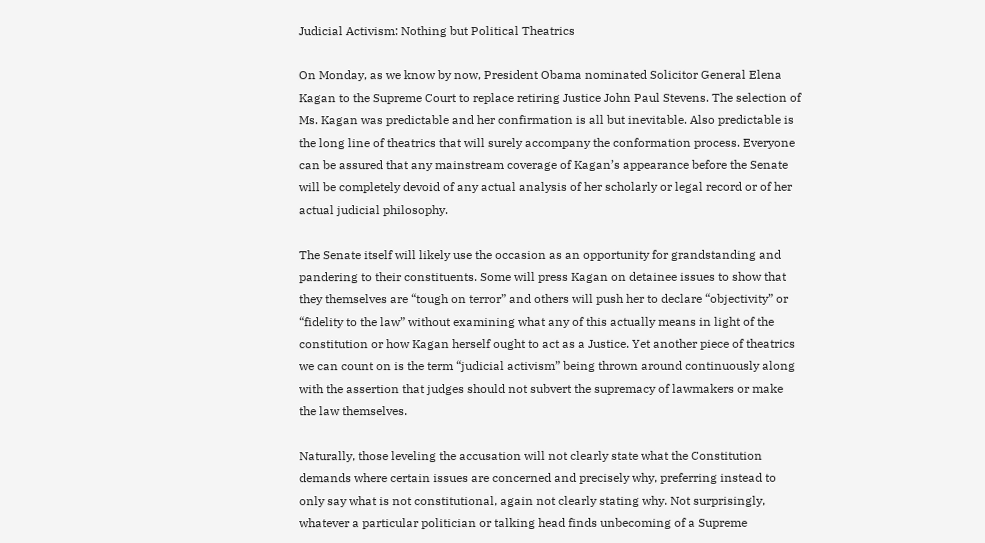Judicial Activism: Nothing but Political Theatrics

On Monday, as we know by now, President Obama nominated Solicitor General Elena Kagan to the Supreme Court to replace retiring Justice John Paul Stevens. The selection of Ms. Kagan was predictable and her confirmation is all but inevitable. Also predictable is the long line of theatrics that will surely accompany the conformation process. Everyone can be assured that any mainstream coverage of Kagan’s appearance before the Senate will be completely devoid of any actual analysis of her scholarly or legal record or of her actual judicial philosophy.

The Senate itself will likely use the occasion as an opportunity for grandstanding and pandering to their constituents. Some will press Kagan on detainee issues to show that they themselves are “tough on terror” and others will push her to declare “objectivity” or “fidelity to the law” without examining what any of this actually means in light of the constitution or how Kagan herself ought to act as a Justice. Yet another piece of theatrics we can count on is the term “judicial activism” being thrown around continuously along with the assertion that judges should not subvert the supremacy of lawmakers or make the law themselves.

Naturally, those leveling the accusation will not clearly state what the Constitution demands where certain issues are concerned and precisely why, preferring instead to only say what is not constitutional, again not clearly stating why. Not surprisingly, whatever a particular politician or talking head finds unbecoming of a Supreme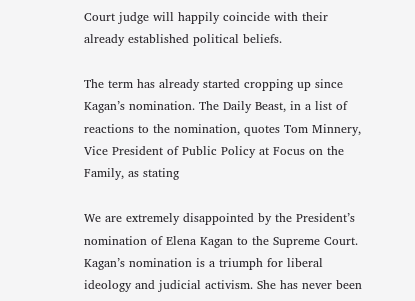Court judge will happily coincide with their already established political beliefs.

The term has already started cropping up since Kagan’s nomination. The Daily Beast, in a list of reactions to the nomination, quotes Tom Minnery, Vice President of Public Policy at Focus on the Family, as stating

We are extremely disappointed by the President’s nomination of Elena Kagan to the Supreme Court. Kagan’s nomination is a triumph for liberal ideology and judicial activism. She has never been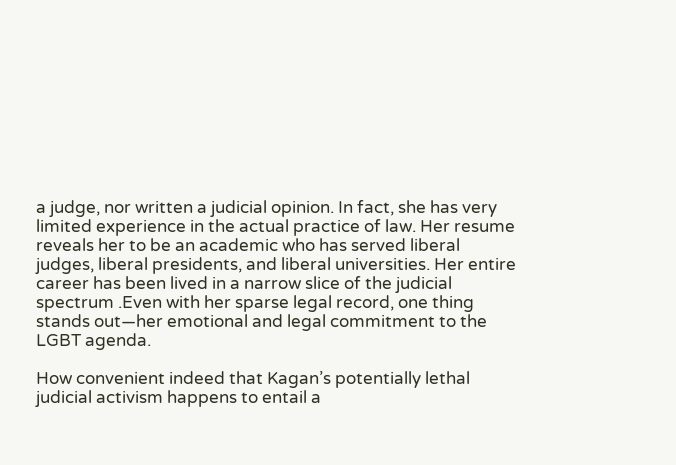a judge, nor written a judicial opinion. In fact, she has very limited experience in the actual practice of law. Her resume reveals her to be an academic who has served liberal judges, liberal presidents, and liberal universities. Her entire career has been lived in a narrow slice of the judicial spectrum .Even with her sparse legal record, one thing stands out—her emotional and legal commitment to the LGBT agenda.

How convenient indeed that Kagan’s potentially lethal judicial activism happens to entail a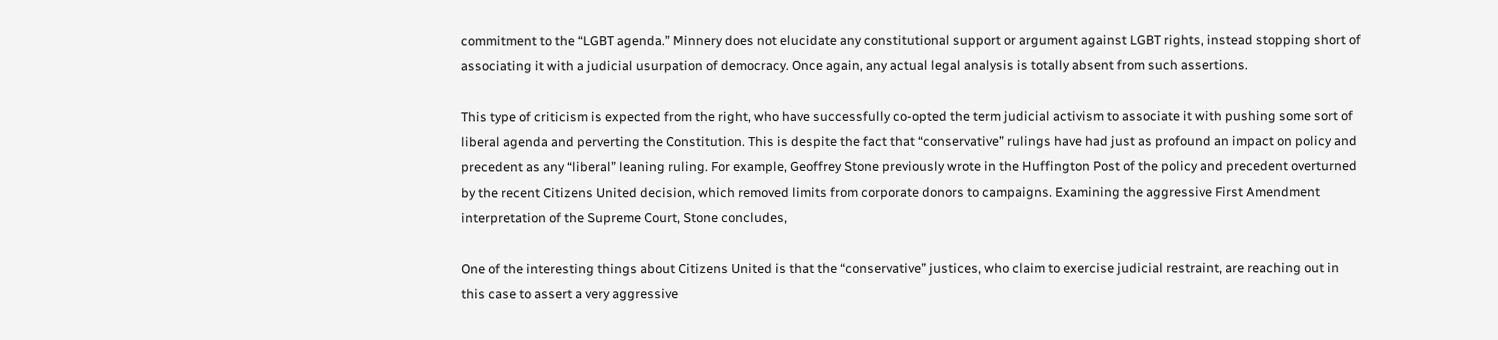commitment to the “LGBT agenda.” Minnery does not elucidate any constitutional support or argument against LGBT rights, instead stopping short of associating it with a judicial usurpation of democracy. Once again, any actual legal analysis is totally absent from such assertions.

This type of criticism is expected from the right, who have successfully co-opted the term judicial activism to associate it with pushing some sort of liberal agenda and perverting the Constitution. This is despite the fact that “conservative” rulings have had just as profound an impact on policy and precedent as any “liberal” leaning ruling. For example, Geoffrey Stone previously wrote in the Huffington Post of the policy and precedent overturned by the recent Citizens United decision, which removed limits from corporate donors to campaigns. Examining the aggressive First Amendment interpretation of the Supreme Court, Stone concludes,

One of the interesting things about Citizens United is that the “conservative” justices, who claim to exercise judicial restraint, are reaching out in this case to assert a very aggressive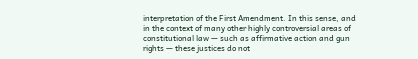interpretation of the First Amendment. In this sense, and in the context of many other highly controversial areas of constitutional law — such as affirmative action and gun rights — these justices do not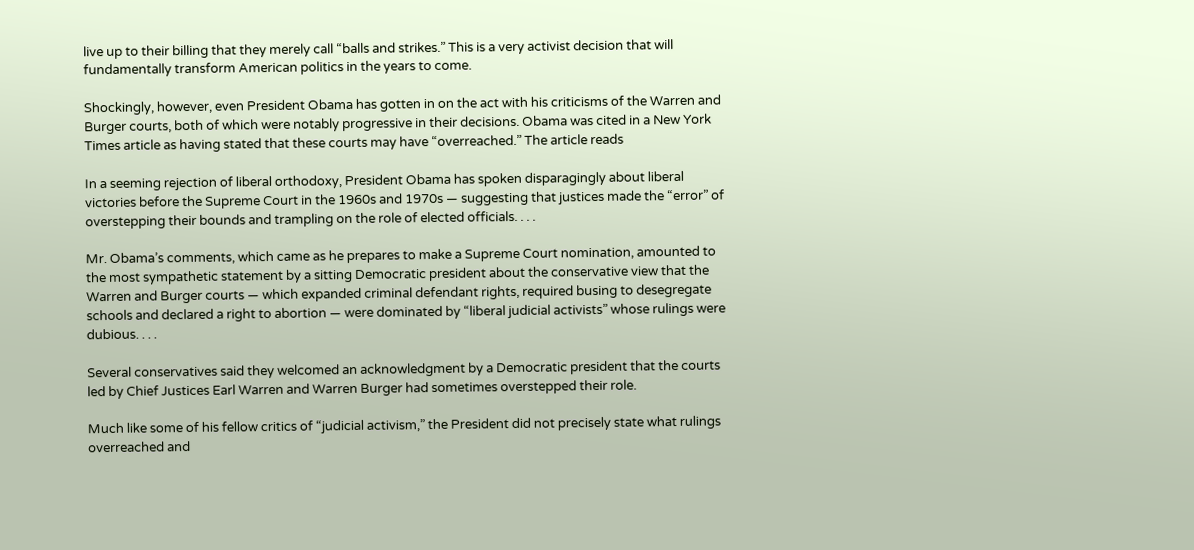live up to their billing that they merely call “balls and strikes.” This is a very activist decision that will fundamentally transform American politics in the years to come.

Shockingly, however, even President Obama has gotten in on the act with his criticisms of the Warren and Burger courts, both of which were notably progressive in their decisions. Obama was cited in a New York Times article as having stated that these courts may have “overreached.” The article reads

In a seeming rejection of liberal orthodoxy, President Obama has spoken disparagingly about liberal victories before the Supreme Court in the 1960s and 1970s — suggesting that justices made the “error” of overstepping their bounds and trampling on the role of elected officials. . . .

Mr. Obama’s comments, which came as he prepares to make a Supreme Court nomination, amounted to the most sympathetic statement by a sitting Democratic president about the conservative view that the Warren and Burger courts — which expanded criminal defendant rights, required busing to desegregate schools and declared a right to abortion — were dominated by “liberal judicial activists” whose rulings were dubious. . . .

Several conservatives said they welcomed an acknowledgment by a Democratic president that the courts led by Chief Justices Earl Warren and Warren Burger had sometimes overstepped their role.

Much like some of his fellow critics of “judicial activism,” the President did not precisely state what rulings overreached and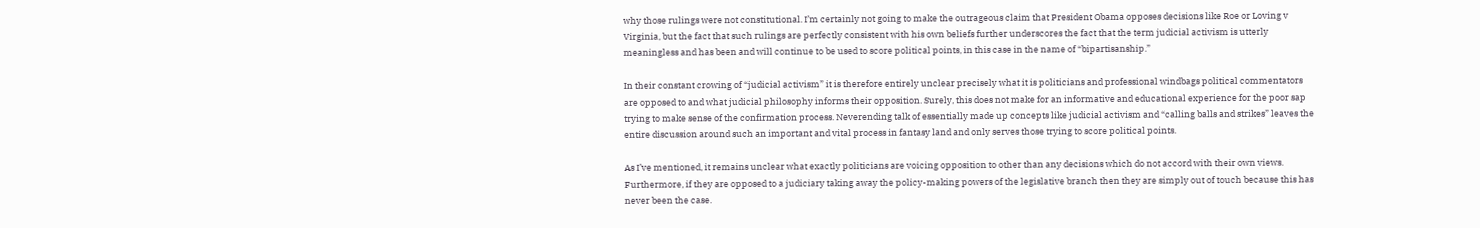why those rulings were not constitutional. I’m certainly not going to make the outrageous claim that President Obama opposes decisions like Roe or Loving v Virginia, but the fact that such rulings are perfectly consistent with his own beliefs further underscores the fact that the term judicial activism is utterly meaningless and has been and will continue to be used to score political points, in this case in the name of “bipartisanship.”

In their constant crowing of “judicial activism” it is therefore entirely unclear precisely what it is politicians and professional windbags political commentators are opposed to and what judicial philosophy informs their opposition. Surely, this does not make for an informative and educational experience for the poor sap trying to make sense of the confirmation process. Neverending talk of essentially made up concepts like judicial activism and “calling balls and strikes” leaves the entire discussion around such an important and vital process in fantasy land and only serves those trying to score political points.

As I’ve mentioned, it remains unclear what exactly politicians are voicing opposition to other than any decisions which do not accord with their own views. Furthermore, if they are opposed to a judiciary taking away the policy-making powers of the legislative branch then they are simply out of touch because this has never been the case.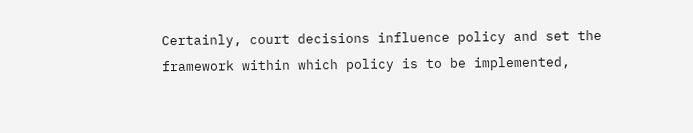Certainly, court decisions influence policy and set the framework within which policy is to be implemented,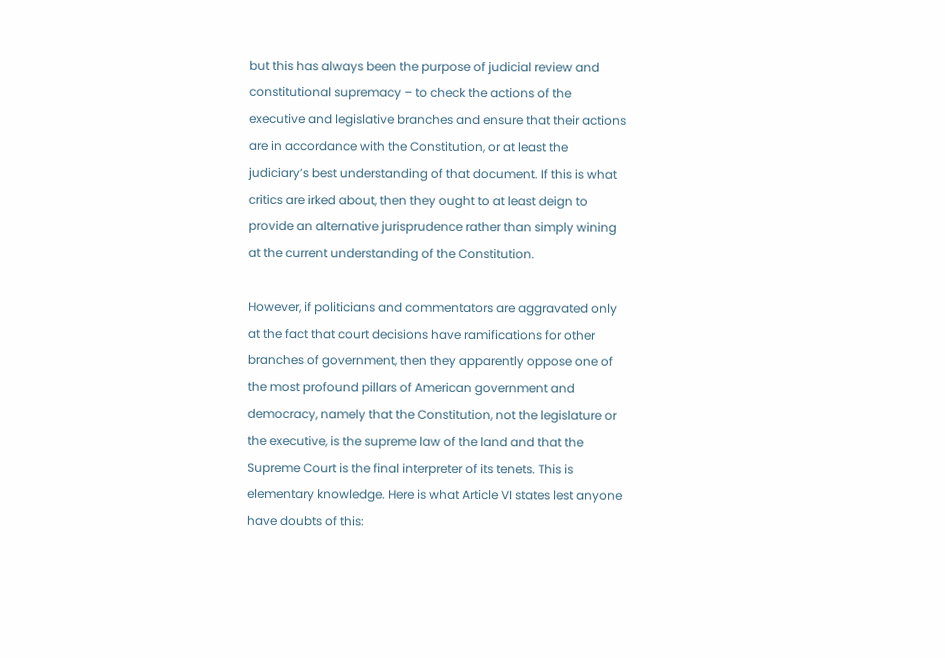but this has always been the purpose of judicial review and constitutional supremacy – to check the actions of the executive and legislative branches and ensure that their actions are in accordance with the Constitution, or at least the judiciary’s best understanding of that document. If this is what critics are irked about, then they ought to at least deign to provide an alternative jurisprudence rather than simply wining at the current understanding of the Constitution.

However, if politicians and commentators are aggravated only at the fact that court decisions have ramifications for other branches of government, then they apparently oppose one of the most profound pillars of American government and democracy, namely that the Constitution, not the legislature or the executive, is the supreme law of the land and that the Supreme Court is the final interpreter of its tenets. This is elementary knowledge. Here is what Article VI states lest anyone have doubts of this: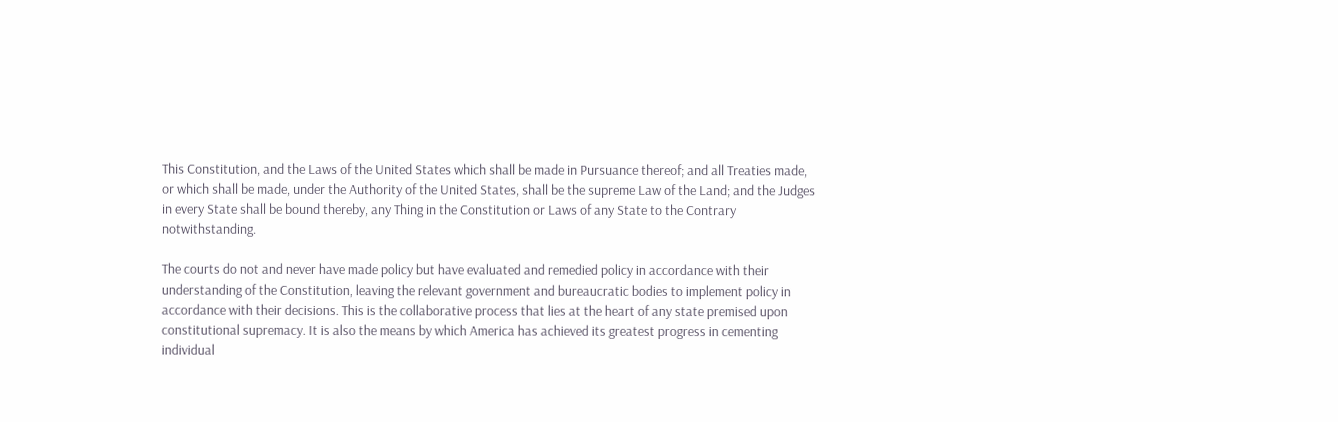This Constitution, and the Laws of the United States which shall be made in Pursuance thereof; and all Treaties made, or which shall be made, under the Authority of the United States, shall be the supreme Law of the Land; and the Judges in every State shall be bound thereby, any Thing in the Constitution or Laws of any State to the Contrary notwithstanding.

The courts do not and never have made policy but have evaluated and remedied policy in accordance with their understanding of the Constitution, leaving the relevant government and bureaucratic bodies to implement policy in accordance with their decisions. This is the collaborative process that lies at the heart of any state premised upon constitutional supremacy. It is also the means by which America has achieved its greatest progress in cementing individual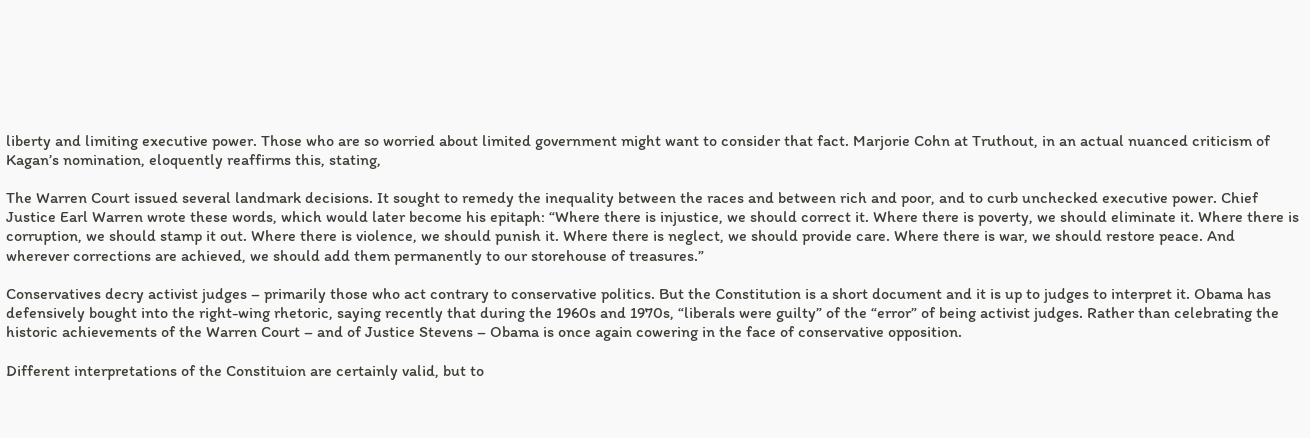liberty and limiting executive power. Those who are so worried about limited government might want to consider that fact. Marjorie Cohn at Truthout, in an actual nuanced criticism of Kagan’s nomination, eloquently reaffirms this, stating,

The Warren Court issued several landmark decisions. It sought to remedy the inequality between the races and between rich and poor, and to curb unchecked executive power. Chief Justice Earl Warren wrote these words, which would later become his epitaph: “Where there is injustice, we should correct it. Where there is poverty, we should eliminate it. Where there is corruption, we should stamp it out. Where there is violence, we should punish it. Where there is neglect, we should provide care. Where there is war, we should restore peace. And wherever corrections are achieved, we should add them permanently to our storehouse of treasures.”

Conservatives decry activist judges – primarily those who act contrary to conservative politics. But the Constitution is a short document and it is up to judges to interpret it. Obama has defensively bought into the right-wing rhetoric, saying recently that during the 1960s and 1970s, “liberals were guilty” of the “error” of being activist judges. Rather than celebrating the historic achievements of the Warren Court – and of Justice Stevens – Obama is once again cowering in the face of conservative opposition.

Different interpretations of the Constituion are certainly valid, but to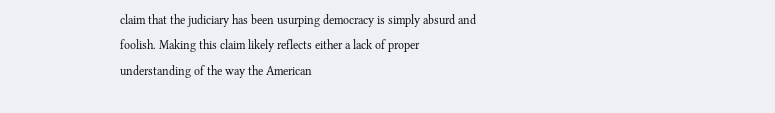claim that the judiciary has been usurping democracy is simply absurd and foolish. Making this claim likely reflects either a lack of proper understanding of the way the American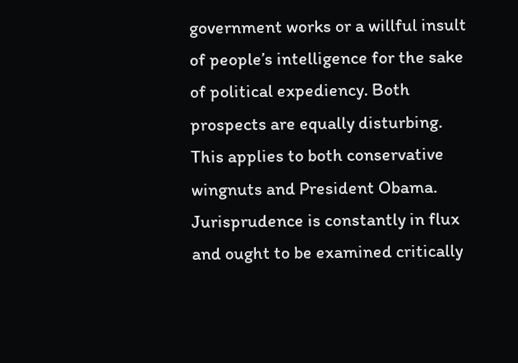government works or a willful insult of people’s intelligence for the sake of political expediency. Both prospects are equally disturbing. This applies to both conservative wingnuts and President Obama. Jurisprudence is constantly in flux and ought to be examined critically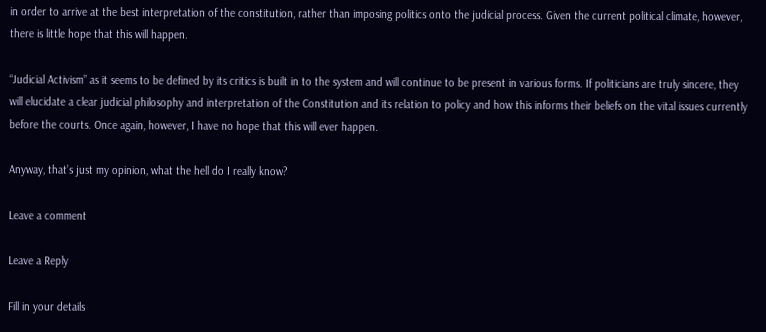in order to arrive at the best interpretation of the constitution, rather than imposing politics onto the judicial process. Given the current political climate, however, there is little hope that this will happen.

“Judicial Activism” as it seems to be defined by its critics is built in to the system and will continue to be present in various forms. If politicians are truly sincere, they will elucidate a clear judicial philosophy and interpretation of the Constitution and its relation to policy and how this informs their beliefs on the vital issues currently before the courts. Once again, however, I have no hope that this will ever happen.

Anyway, that’s just my opinion, what the hell do I really know?

Leave a comment

Leave a Reply

Fill in your details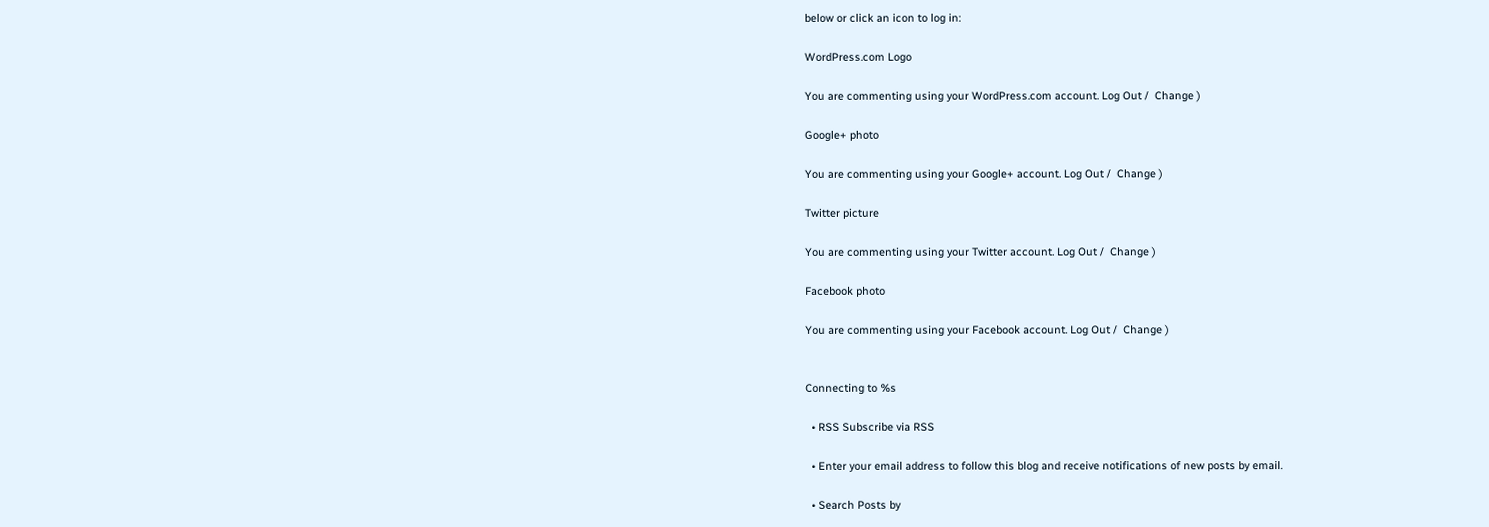below or click an icon to log in:

WordPress.com Logo

You are commenting using your WordPress.com account. Log Out /  Change )

Google+ photo

You are commenting using your Google+ account. Log Out /  Change )

Twitter picture

You are commenting using your Twitter account. Log Out /  Change )

Facebook photo

You are commenting using your Facebook account. Log Out /  Change )


Connecting to %s

  • RSS Subscribe via RSS

  • Enter your email address to follow this blog and receive notifications of new posts by email.

  • Search Posts by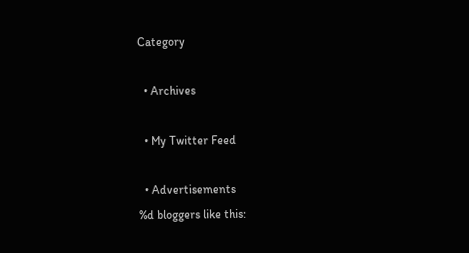Category

  • Archives

  • My Twitter Feed

  • Advertisements
%d bloggers like this: